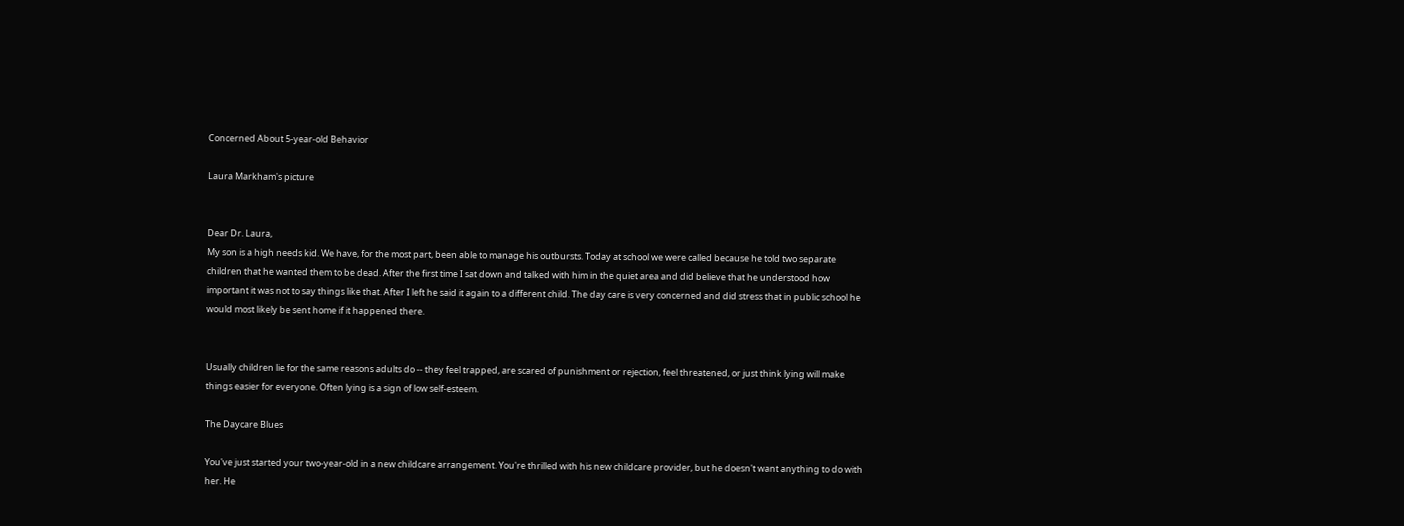Concerned About 5-year-old Behavior

Laura Markham's picture


Dear Dr. Laura,
My son is a high needs kid. We have, for the most part, been able to manage his outbursts. Today at school we were called because he told two separate children that he wanted them to be dead. After the first time I sat down and talked with him in the quiet area and did believe that he understood how important it was not to say things like that. After I left he said it again to a different child. The day care is very concerned and did stress that in public school he would most likely be sent home if it happened there.


Usually children lie for the same reasons adults do -- they feel trapped, are scared of punishment or rejection, feel threatened, or just think lying will make things easier for everyone. Often lying is a sign of low self-esteem.

The Daycare Blues

You've just started your two-year-old in a new childcare arrangement. You're thrilled with his new childcare provider, but he doesn't want anything to do with her. He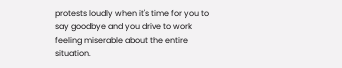protests loudly when it's time for you to say goodbye and you drive to work feeling miserable about the entire situation.